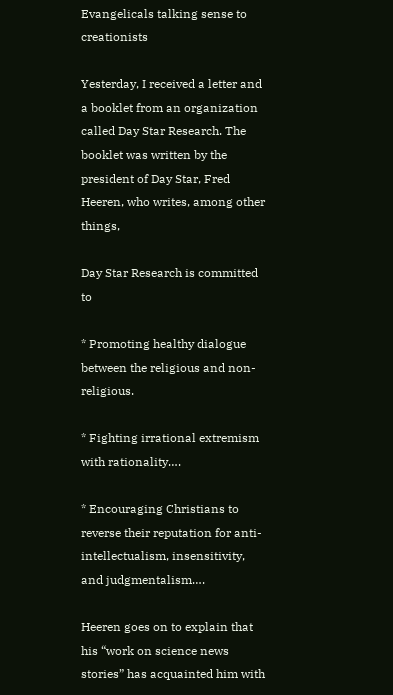Evangelicals talking sense to creationists

Yesterday, I received a letter and a booklet from an organization called Day Star Research. The booklet was written by the president of Day Star, Fred Heeren, who writes, among other things,

Day Star Research is committed to

* Promoting healthy dialogue between the religious and non-religious.

* Fighting irrational extremism with rationality….

* Encouraging Christians to reverse their reputation for anti-intellectualism, insensitivity, and judgmentalism….

Heeren goes on to explain that his “work on science news stories” has acquainted him with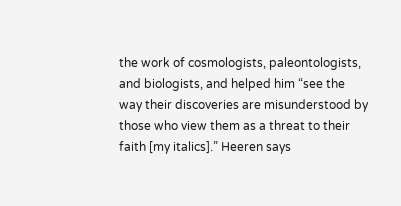the work of cosmologists, paleontologists, and biologists, and helped him “see the way their discoveries are misunderstood by those who view them as a threat to their faith [my italics].” Heeren says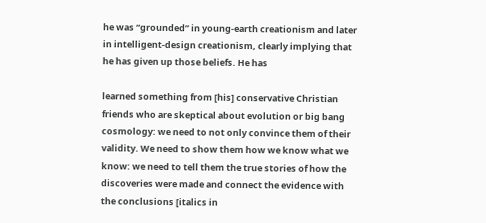he was “grounded” in young-earth creationism and later in intelligent-design creationism, clearly implying that he has given up those beliefs. He has

learned something from [his] conservative Christian friends who are skeptical about evolution or big bang cosmology: we need to not only convince them of their validity. We need to show them how we know what we know: we need to tell them the true stories of how the discoveries were made and connect the evidence with the conclusions [italics in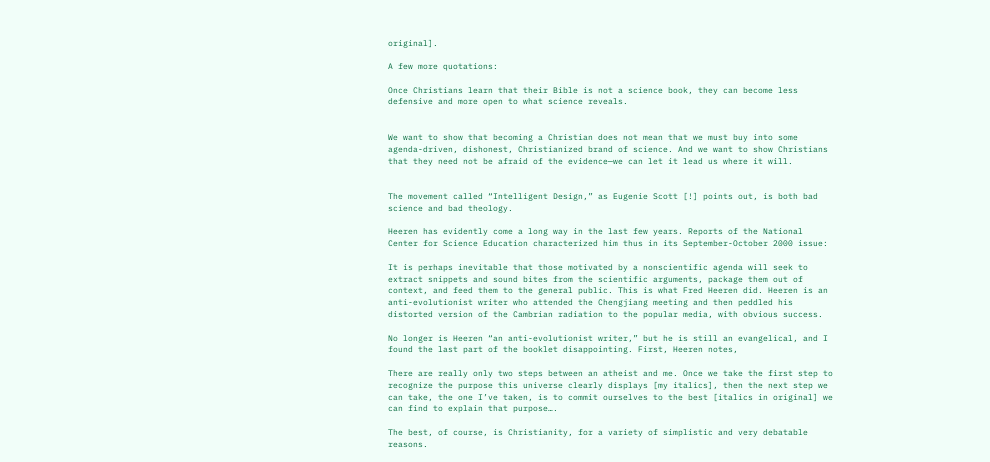original].

A few more quotations:

Once Christians learn that their Bible is not a science book, they can become less defensive and more open to what science reveals.


We want to show that becoming a Christian does not mean that we must buy into some agenda-driven, dishonest, Christianized brand of science. And we want to show Christians that they need not be afraid of the evidence—we can let it lead us where it will.


The movement called “Intelligent Design,” as Eugenie Scott [!] points out, is both bad science and bad theology.

Heeren has evidently come a long way in the last few years. Reports of the National Center for Science Education characterized him thus in its September-October 2000 issue:

It is perhaps inevitable that those motivated by a nonscientific agenda will seek to extract snippets and sound bites from the scientific arguments, package them out of context, and feed them to the general public. This is what Fred Heeren did. Heeren is an anti-evolutionist writer who attended the Chengjiang meeting and then peddled his distorted version of the Cambrian radiation to the popular media, with obvious success.

No longer is Heeren “an anti-evolutionist writer,” but he is still an evangelical, and I found the last part of the booklet disappointing. First, Heeren notes,

There are really only two steps between an atheist and me. Once we take the first step to recognize the purpose this universe clearly displays [my italics], then the next step we can take, the one I’ve taken, is to commit ourselves to the best [italics in original] we can find to explain that purpose….

The best, of course, is Christianity, for a variety of simplistic and very debatable reasons.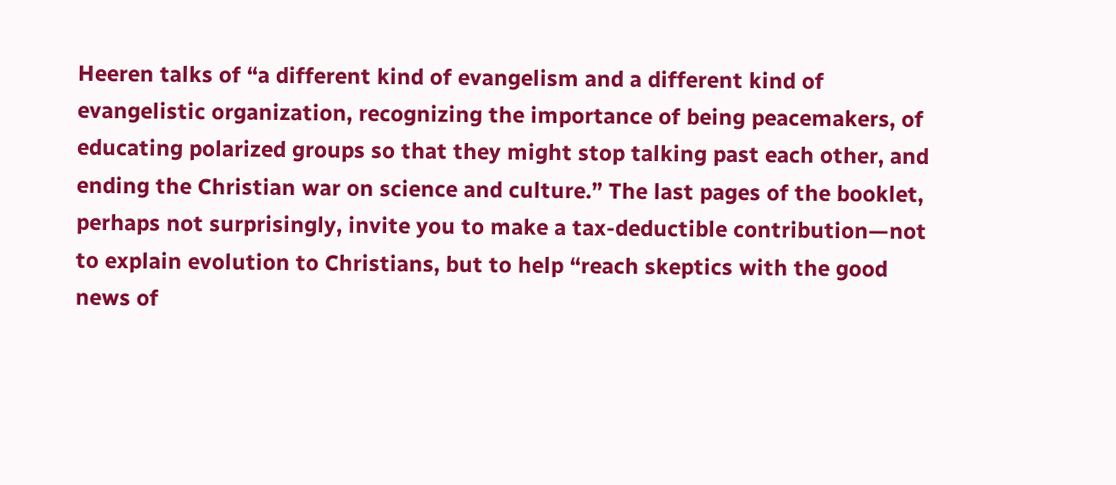Heeren talks of “a different kind of evangelism and a different kind of evangelistic organization, recognizing the importance of being peacemakers, of educating polarized groups so that they might stop talking past each other, and ending the Christian war on science and culture.” The last pages of the booklet, perhaps not surprisingly, invite you to make a tax-deductible contribution—not to explain evolution to Christians, but to help “reach skeptics with the good news of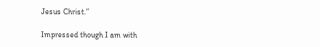Jesus Christ.”

Impressed though I am with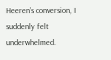Heeren’s conversion, I suddenly felt underwhelmed.